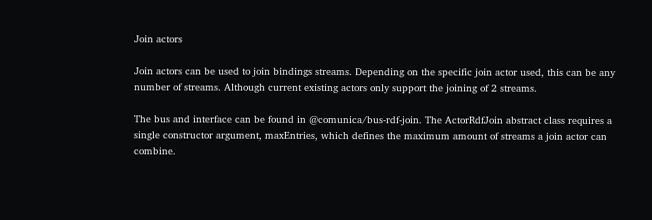Join actors

Join actors can be used to join bindings streams. Depending on the specific join actor used, this can be any number of streams. Although current existing actors only support the joining of 2 streams.

The bus and interface can be found in @comunica/bus-rdf-join. The ActorRdfJoin abstract class requires a single constructor argument, maxEntries, which defines the maximum amount of streams a join actor can combine.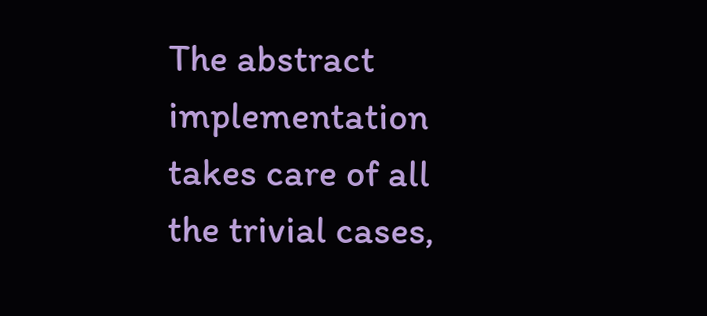The abstract implementation takes care of all the trivial cases,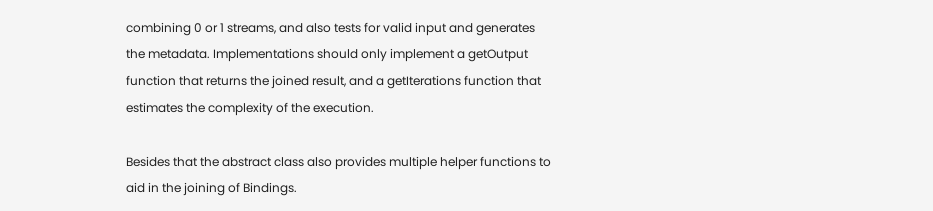combining 0 or 1 streams, and also tests for valid input and generates the metadata. Implementations should only implement a getOutput function that returns the joined result, and a getIterations function that estimates the complexity of the execution.

Besides that the abstract class also provides multiple helper functions to aid in the joining of Bindings.